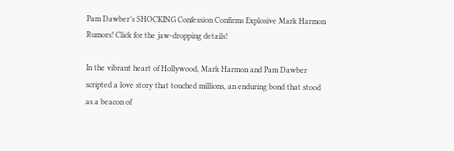Pam Dawber’s SHOCKING Confession Confirms Explosive Mark Harmon Rumors! Click for the jaw-dropping details!

In the vibrant heart of Hollywood, Mark Harmon and Pam Dawber scripted a love story that touched millions, an enduring bond that stood as a beacon of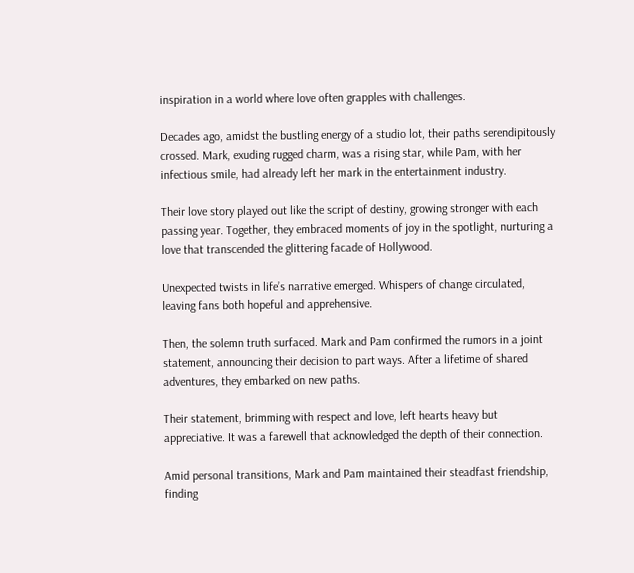inspiration in a world where love often grapples with challenges.

Decades ago, amidst the bustling energy of a studio lot, their paths serendipitously crossed. Mark, exuding rugged charm, was a rising star, while Pam, with her infectious smile, had already left her mark in the entertainment industry.

Their love story played out like the script of destiny, growing stronger with each passing year. Together, they embraced moments of joy in the spotlight, nurturing a love that transcended the glittering facade of Hollywood.

Unexpected twists in life’s narrative emerged. Whispers of change circulated, leaving fans both hopeful and apprehensive.

Then, the solemn truth surfaced. Mark and Pam confirmed the rumors in a joint statement, announcing their decision to part ways. After a lifetime of shared adventures, they embarked on new paths.

Their statement, brimming with respect and love, left hearts heavy but appreciative. It was a farewell that acknowledged the depth of their connection.

Amid personal transitions, Mark and Pam maintained their steadfast friendship, finding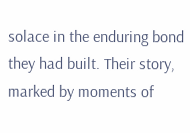solace in the enduring bond they had built. Their story, marked by moments of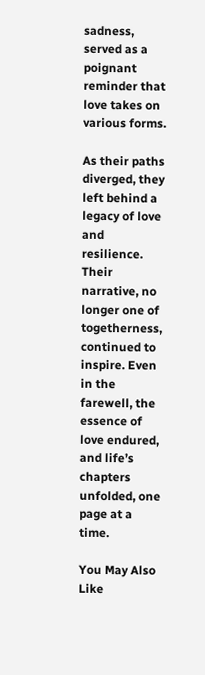sadness, served as a poignant reminder that love takes on various forms.

As their paths diverged, they left behind a legacy of love and resilience. Their narrative, no longer one of togetherness, continued to inspire. Even in the farewell, the essence of love endured, and life’s chapters unfolded, one page at a time.

You May Also Like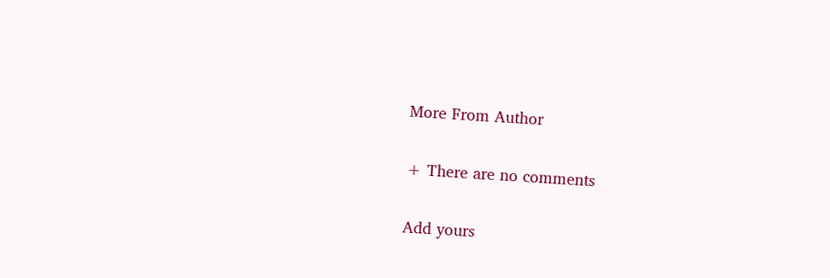More From Author

+ There are no comments

Add yours